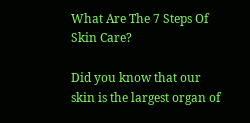What Are The 7 Steps Of Skin Care?

Did you know that our skin is the largest organ of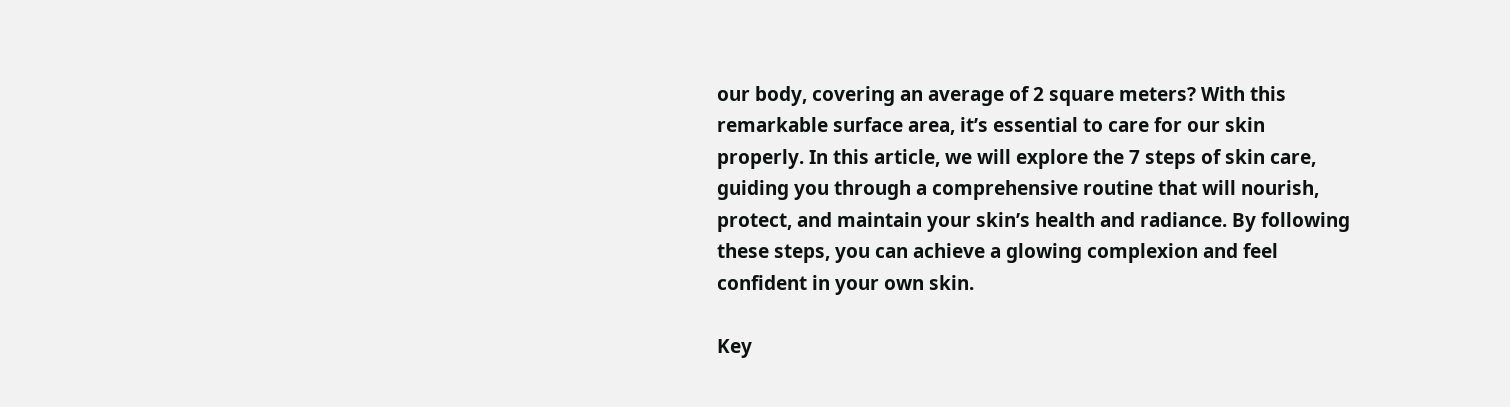our body, covering an average of 2 square meters? With this remarkable surface area, it’s essential to care for our skin properly. In this article, we will explore the 7 steps of skin care, guiding you through a comprehensive routine that will nourish, protect, and maintain your skin’s health and radiance. By following these steps, you can achieve a glowing complexion and feel confident in your own skin.

Key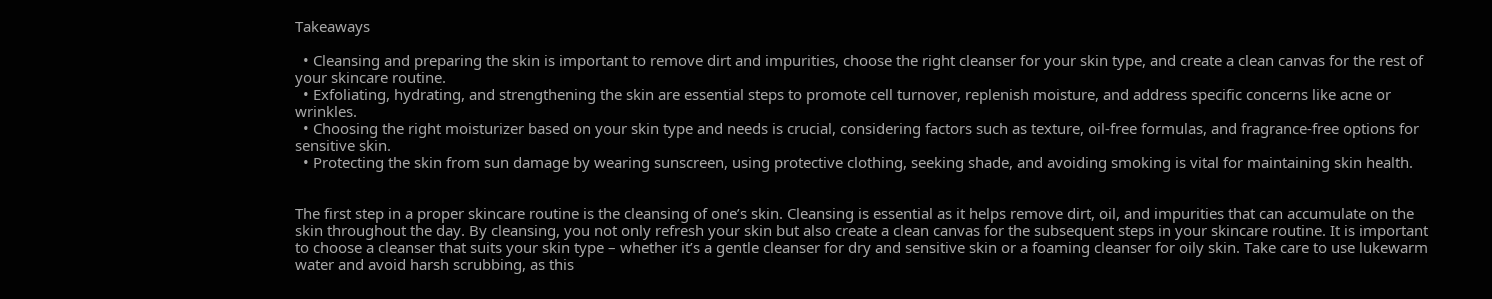Takeaways

  • Cleansing and preparing the skin is important to remove dirt and impurities, choose the right cleanser for your skin type, and create a clean canvas for the rest of your skincare routine.
  • Exfoliating, hydrating, and strengthening the skin are essential steps to promote cell turnover, replenish moisture, and address specific concerns like acne or wrinkles.
  • Choosing the right moisturizer based on your skin type and needs is crucial, considering factors such as texture, oil-free formulas, and fragrance-free options for sensitive skin.
  • Protecting the skin from sun damage by wearing sunscreen, using protective clothing, seeking shade, and avoiding smoking is vital for maintaining skin health.


The first step in a proper skincare routine is the cleansing of one’s skin. Cleansing is essential as it helps remove dirt, oil, and impurities that can accumulate on the skin throughout the day. By cleansing, you not only refresh your skin but also create a clean canvas for the subsequent steps in your skincare routine. It is important to choose a cleanser that suits your skin type – whether it’s a gentle cleanser for dry and sensitive skin or a foaming cleanser for oily skin. Take care to use lukewarm water and avoid harsh scrubbing, as this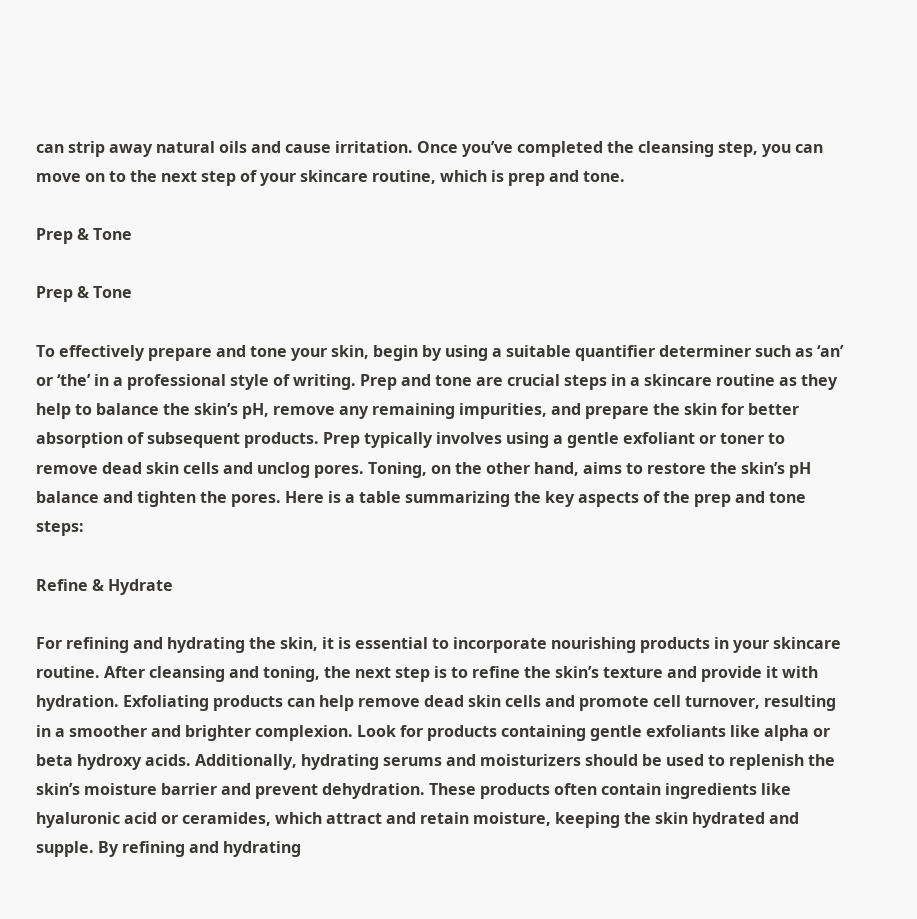can strip away natural oils and cause irritation. Once you’ve completed the cleansing step, you can move on to the next step of your skincare routine, which is prep and tone.

Prep & Tone

Prep & Tone

To effectively prepare and tone your skin, begin by using a suitable quantifier determiner such as ‘an’ or ‘the’ in a professional style of writing. Prep and tone are crucial steps in a skincare routine as they help to balance the skin’s pH, remove any remaining impurities, and prepare the skin for better absorption of subsequent products. Prep typically involves using a gentle exfoliant or toner to remove dead skin cells and unclog pores. Toning, on the other hand, aims to restore the skin’s pH balance and tighten the pores. Here is a table summarizing the key aspects of the prep and tone steps:

Refine & Hydrate

For refining and hydrating the skin, it is essential to incorporate nourishing products in your skincare routine. After cleansing and toning, the next step is to refine the skin’s texture and provide it with hydration. Exfoliating products can help remove dead skin cells and promote cell turnover, resulting in a smoother and brighter complexion. Look for products containing gentle exfoliants like alpha or beta hydroxy acids. Additionally, hydrating serums and moisturizers should be used to replenish the skin’s moisture barrier and prevent dehydration. These products often contain ingredients like hyaluronic acid or ceramides, which attract and retain moisture, keeping the skin hydrated and supple. By refining and hydrating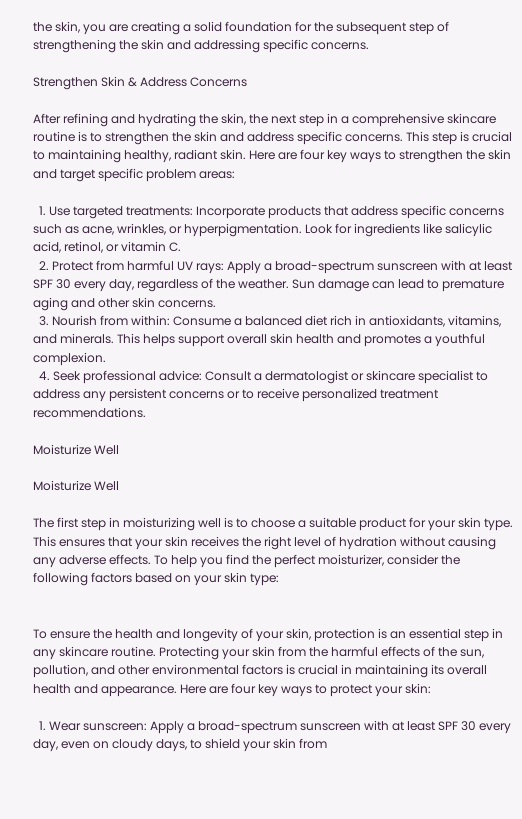the skin, you are creating a solid foundation for the subsequent step of strengthening the skin and addressing specific concerns.

Strengthen Skin & Address Concerns

After refining and hydrating the skin, the next step in a comprehensive skincare routine is to strengthen the skin and address specific concerns. This step is crucial to maintaining healthy, radiant skin. Here are four key ways to strengthen the skin and target specific problem areas:

  1. Use targeted treatments: Incorporate products that address specific concerns such as acne, wrinkles, or hyperpigmentation. Look for ingredients like salicylic acid, retinol, or vitamin C.
  2. Protect from harmful UV rays: Apply a broad-spectrum sunscreen with at least SPF 30 every day, regardless of the weather. Sun damage can lead to premature aging and other skin concerns.
  3. Nourish from within: Consume a balanced diet rich in antioxidants, vitamins, and minerals. This helps support overall skin health and promotes a youthful complexion.
  4. Seek professional advice: Consult a dermatologist or skincare specialist to address any persistent concerns or to receive personalized treatment recommendations.

Moisturize Well

Moisturize Well

The first step in moisturizing well is to choose a suitable product for your skin type. This ensures that your skin receives the right level of hydration without causing any adverse effects. To help you find the perfect moisturizer, consider the following factors based on your skin type:


To ensure the health and longevity of your skin, protection is an essential step in any skincare routine. Protecting your skin from the harmful effects of the sun, pollution, and other environmental factors is crucial in maintaining its overall health and appearance. Here are four key ways to protect your skin:

  1. Wear sunscreen: Apply a broad-spectrum sunscreen with at least SPF 30 every day, even on cloudy days, to shield your skin from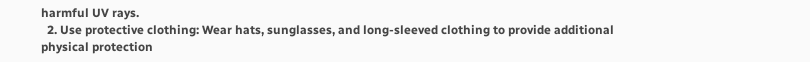harmful UV rays.
  2. Use protective clothing: Wear hats, sunglasses, and long-sleeved clothing to provide additional physical protection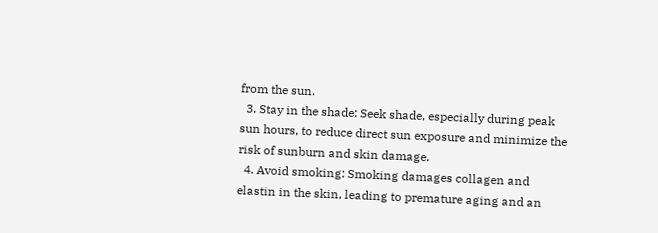from the sun.
  3. Stay in the shade: Seek shade, especially during peak sun hours, to reduce direct sun exposure and minimize the risk of sunburn and skin damage.
  4. Avoid smoking: Smoking damages collagen and elastin in the skin, leading to premature aging and an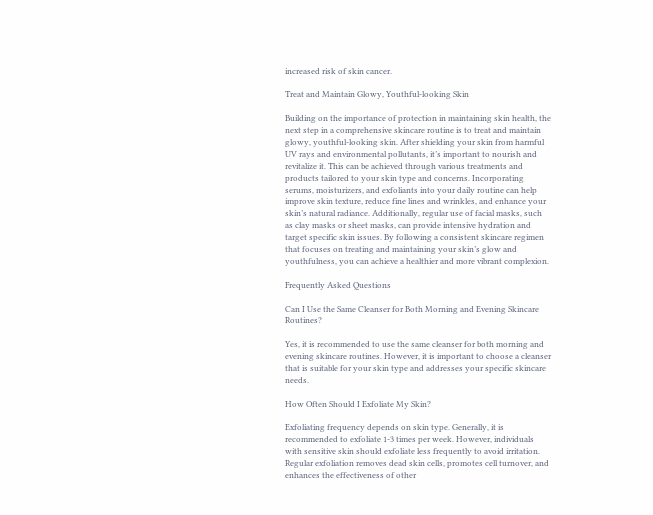increased risk of skin cancer.

Treat and Maintain Glowy, Youthful-looking Skin

Building on the importance of protection in maintaining skin health, the next step in a comprehensive skincare routine is to treat and maintain glowy, youthful-looking skin. After shielding your skin from harmful UV rays and environmental pollutants, it’s important to nourish and revitalize it. This can be achieved through various treatments and products tailored to your skin type and concerns. Incorporating serums, moisturizers, and exfoliants into your daily routine can help improve skin texture, reduce fine lines and wrinkles, and enhance your skin’s natural radiance. Additionally, regular use of facial masks, such as clay masks or sheet masks, can provide intensive hydration and target specific skin issues. By following a consistent skincare regimen that focuses on treating and maintaining your skin’s glow and youthfulness, you can achieve a healthier and more vibrant complexion.

Frequently Asked Questions

Can I Use the Same Cleanser for Both Morning and Evening Skincare Routines?

Yes, it is recommended to use the same cleanser for both morning and evening skincare routines. However, it is important to choose a cleanser that is suitable for your skin type and addresses your specific skincare needs.

How Often Should I Exfoliate My Skin?

Exfoliating frequency depends on skin type. Generally, it is recommended to exfoliate 1-3 times per week. However, individuals with sensitive skin should exfoliate less frequently to avoid irritation. Regular exfoliation removes dead skin cells, promotes cell turnover, and enhances the effectiveness of other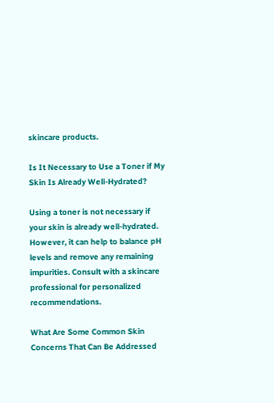skincare products.

Is It Necessary to Use a Toner if My Skin Is Already Well-Hydrated?

Using a toner is not necessary if your skin is already well-hydrated. However, it can help to balance pH levels and remove any remaining impurities. Consult with a skincare professional for personalized recommendations.

What Are Some Common Skin Concerns That Can Be Addressed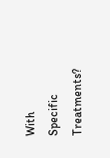With Specific Treatments?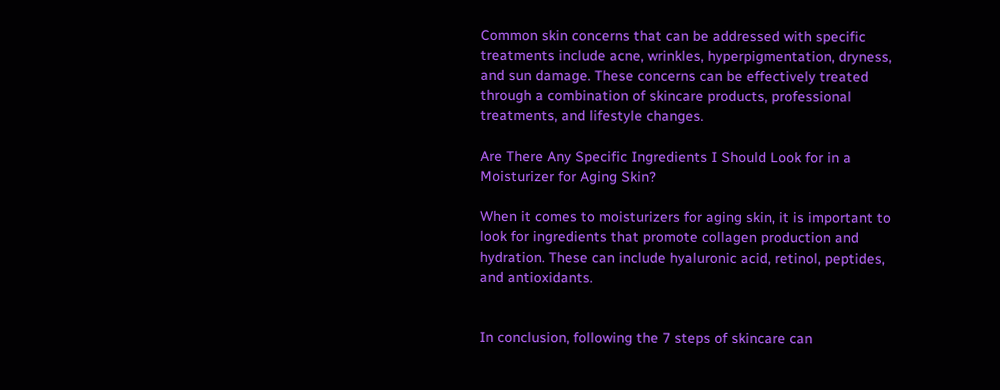Common skin concerns that can be addressed with specific treatments include acne, wrinkles, hyperpigmentation, dryness, and sun damage. These concerns can be effectively treated through a combination of skincare products, professional treatments, and lifestyle changes.

Are There Any Specific Ingredients I Should Look for in a Moisturizer for Aging Skin?

When it comes to moisturizers for aging skin, it is important to look for ingredients that promote collagen production and hydration. These can include hyaluronic acid, retinol, peptides, and antioxidants.


In conclusion, following the 7 steps of skincare can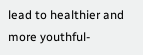lead to healthier and more youthful-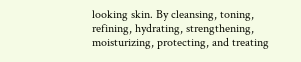looking skin. By cleansing, toning, refining, hydrating, strengthening, moisturizing, protecting, and treating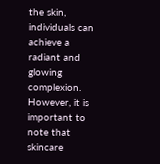the skin, individuals can achieve a radiant and glowing complexion. However, it is important to note that skincare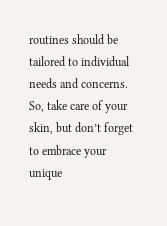routines should be tailored to individual needs and concerns. So, take care of your skin, but don’t forget to embrace your unique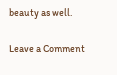beauty as well.

Leave a Comment